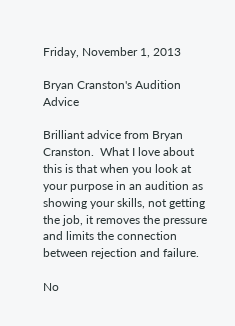Friday, November 1, 2013

Bryan Cranston's Audition Advice

Brilliant advice from Bryan Cranston.  What I love about this is that when you look at your purpose in an audition as showing your skills, not getting the job, it removes the pressure and limits the connection between rejection and failure.

No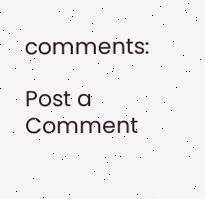comments:

Post a Comment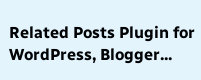Related Posts Plugin for WordPress, Blogger...